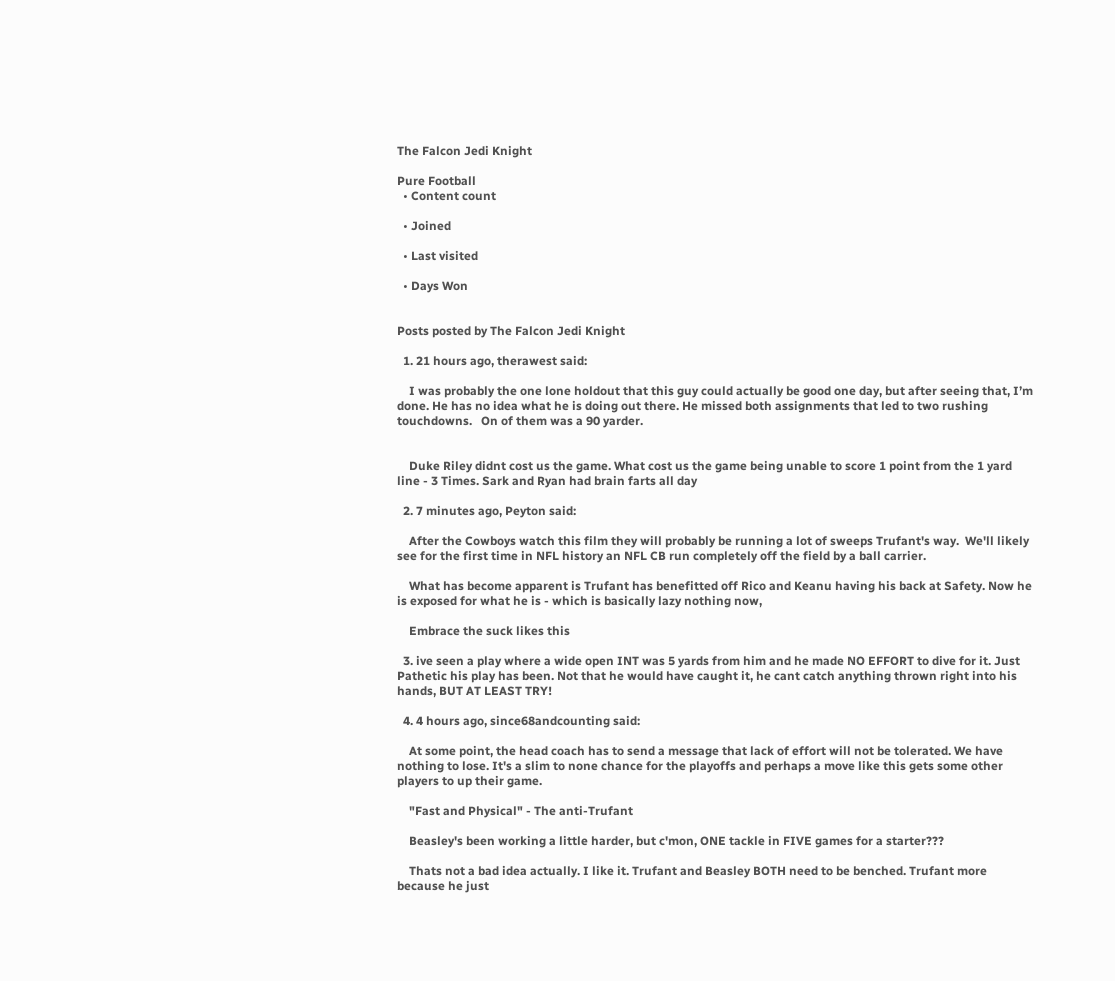The Falcon Jedi Knight

Pure Football
  • Content count

  • Joined

  • Last visited

  • Days Won


Posts posted by The Falcon Jedi Knight

  1. 21 hours ago, therawest said:

    I was probably the one lone holdout that this guy could actually be good one day, but after seeing that, I’m done. He has no idea what he is doing out there. He missed both assignments that led to two rushing touchdowns.   On of them was a 90 yarder.


    Duke Riley didnt cost us the game. What cost us the game being unable to score 1 point from the 1 yard line - 3 Times. Sark and Ryan had brain farts all day

  2. 7 minutes ago, Peyton said:

    After the Cowboys watch this film they will probably be running a lot of sweeps Trufant's way.  We'll likely see for the first time in NFL history an NFL CB run completely off the field by a ball carrier.

    What has become apparent is Trufant has benefitted off Rico and Keanu having his back at Safety. Now he is exposed for what he is - which is basically lazy nothing now,

    Embrace the suck likes this

  3. ive seen a play where a wide open INT was 5 yards from him and he made NO EFFORT to dive for it. Just Pathetic his play has been. Not that he would have caught it, he cant catch anything thrown right into his hands, BUT AT LEAST TRY!

  4. 4 hours ago, since68andcounting said:

    At some point, the head coach has to send a message that lack of effort will not be tolerated. We have nothing to lose. It's a slim to none chance for the playoffs and perhaps a move like this gets some other players to up their game.

    "Fast and Physical" - The anti-Trufant

    Beasley's been working a little harder, but c'mon, ONE tackle in FIVE games for a starter???

    Thats not a bad idea actually. I like it. Trufant and Beasley BOTH need to be benched. Trufant more because he just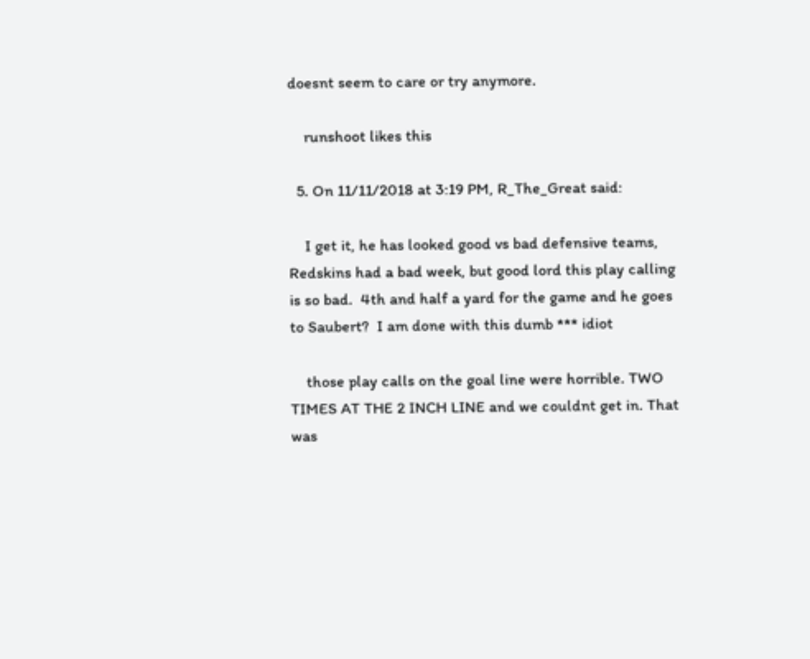doesnt seem to care or try anymore.

    runshoot likes this

  5. On 11/11/2018 at 3:19 PM, R_The_Great said:

    I get it, he has looked good vs bad defensive teams, Redskins had a bad week, but good lord this play calling is so bad.  4th and half a yard for the game and he goes to Saubert?  I am done with this dumb *** idiot

    those play calls on the goal line were horrible. TWO TIMES AT THE 2 INCH LINE and we couldnt get in. That was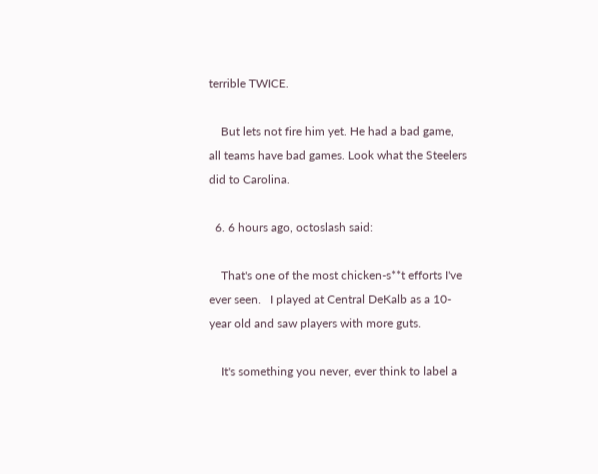terrible TWICE.

    But lets not fire him yet. He had a bad game, all teams have bad games. Look what the Steelers did to Carolina.

  6. 6 hours ago, octoslash said:

    That's one of the most chicken-s**t efforts I've ever seen.   I played at Central DeKalb as a 10-year old and saw players with more guts.

    It's something you never, ever think to label a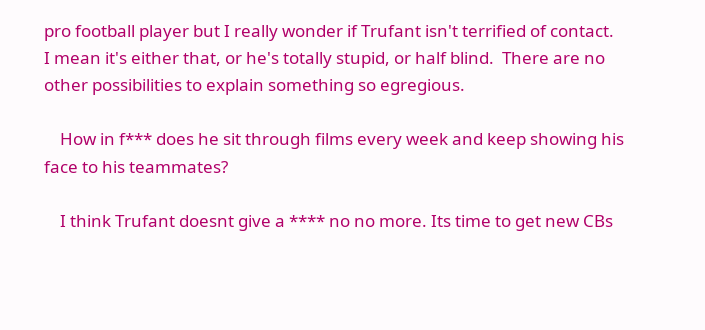pro football player but I really wonder if Trufant isn't terrified of contact.  I mean it's either that, or he's totally stupid, or half blind.  There are no other possibilities to explain something so egregious.

    How in f*** does he sit through films every week and keep showing his face to his teammates?

    I think Trufant doesnt give a **** no no more. Its time to get new CBs